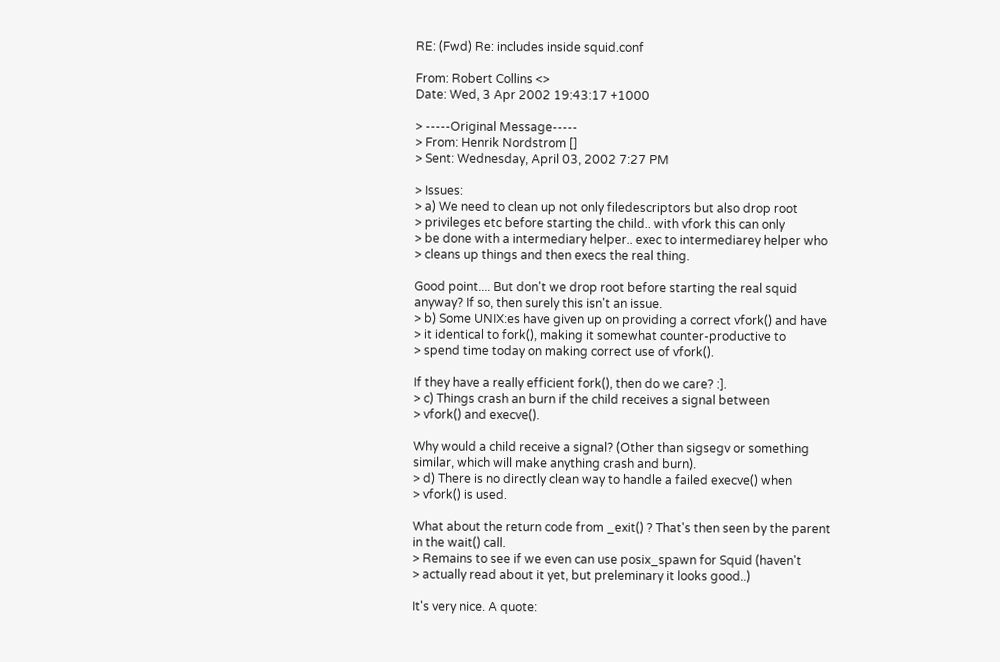RE: (Fwd) Re: includes inside squid.conf

From: Robert Collins <>
Date: Wed, 3 Apr 2002 19:43:17 +1000

> -----Original Message-----
> From: Henrik Nordstrom []
> Sent: Wednesday, April 03, 2002 7:27 PM

> Issues:
> a) We need to clean up not only filedescriptors but also drop root
> privileges etc before starting the child.. with vfork this can only
> be done with a intermediary helper.. exec to intermediarey helper who
> cleans up things and then execs the real thing.

Good point.... But don't we drop root before starting the real squid
anyway? If so, then surely this isn't an issue.
> b) Some UNIX:es have given up on providing a correct vfork() and have
> it identical to fork(), making it somewhat counter-productive to
> spend time today on making correct use of vfork().

If they have a really efficient fork(), then do we care? :].
> c) Things crash an burn if the child receives a signal between
> vfork() and execve().

Why would a child receive a signal? (Other than sigsegv or something
similar, which will make anything crash and burn).
> d) There is no directly clean way to handle a failed execve() when
> vfork() is used.

What about the return code from _exit() ? That's then seen by the parent
in the wait() call.
> Remains to see if we even can use posix_spawn for Squid (haven't
> actually read about it yet, but preleminary it looks good..)

It's very nice. A quote: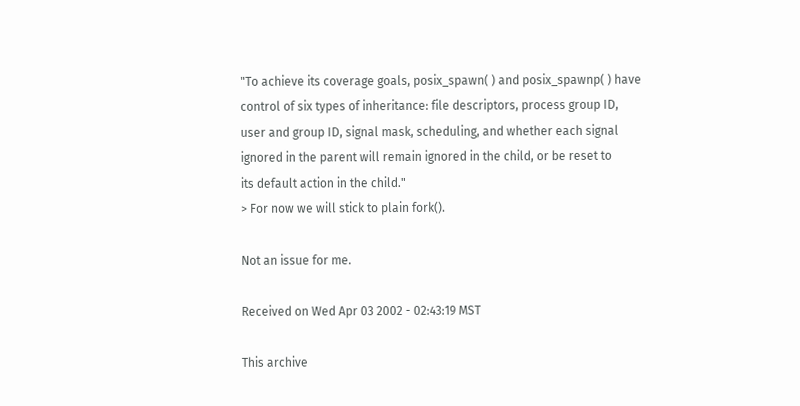"To achieve its coverage goals, posix_spawn( ) and posix_spawnp( ) have
control of six types of inheritance: file descriptors, process group ID,
user and group ID, signal mask, scheduling, and whether each signal
ignored in the parent will remain ignored in the child, or be reset to
its default action in the child."
> For now we will stick to plain fork().

Not an issue for me.

Received on Wed Apr 03 2002 - 02:43:19 MST

This archive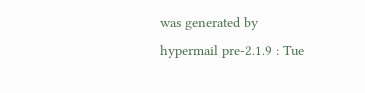was generated by hypermail pre-2.1.9 : Tue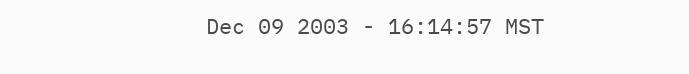Dec 09 2003 - 16:14:57 MST